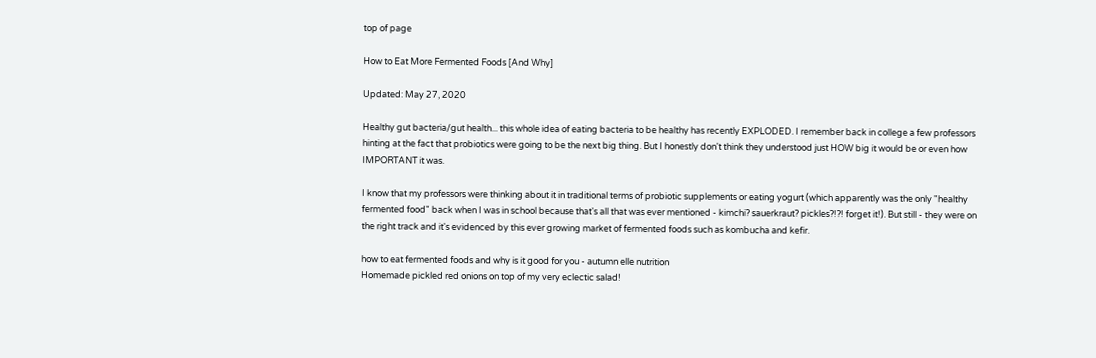top of page

How to Eat More Fermented Foods [And Why]

Updated: May 27, 2020

Healthy gut bacteria/gut health... this whole idea of eating bacteria to be healthy has recently EXPLODED. I remember back in college a few professors hinting at the fact that probiotics were going to be the next big thing. But I honestly don't think they understood just HOW big it would be or even how IMPORTANT it was.

I know that my professors were thinking about it in traditional terms of probiotic supplements or eating yogurt (which apparently was the only "healthy fermented food" back when I was in school because that's all that was ever mentioned - kimchi? sauerkraut? pickles?!?! forget it!). But still - they were on the right track and it's evidenced by this ever growing market of fermented foods such as kombucha and kefir.

how to eat fermented foods and why is it good for you - autumn elle nutrition
Homemade pickled red onions on top of my very eclectic salad!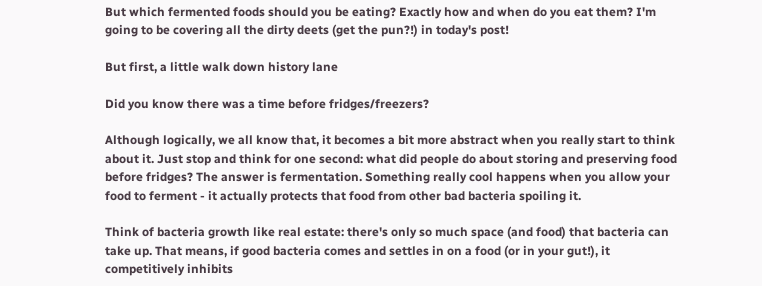But which fermented foods should you be eating? Exactly how and when do you eat them? I'm going to be covering all the dirty deets (get the pun?!) in today's post!

But first, a little walk down history lane

Did you know there was a time before fridges/freezers?

Although logically, we all know that, it becomes a bit more abstract when you really start to think about it. Just stop and think for one second: what did people do about storing and preserving food before fridges? The answer is fermentation. Something really cool happens when you allow your food to ferment - it actually protects that food from other bad bacteria spoiling it.

Think of bacteria growth like real estate: there's only so much space (and food) that bacteria can take up. That means, if good bacteria comes and settles in on a food (or in your gut!), it competitively inhibits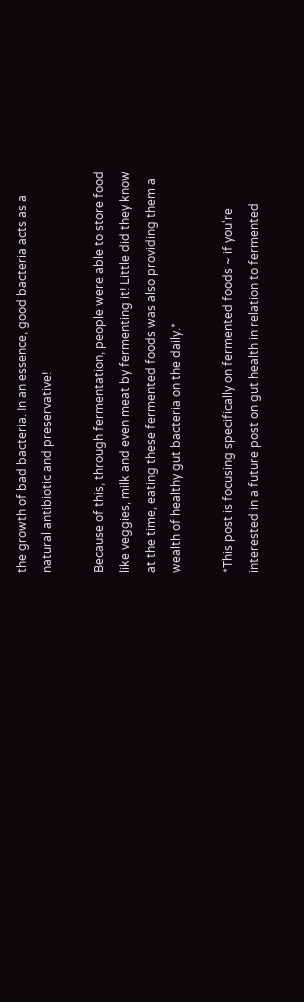the growth of bad bacteria. In an essence, good bacteria acts as a natural antibiotic and preservative!

Because of this, through fermentation, people were able to store food like veggies, milk and even meat by fermenting it! Little did they know at the time, eating these fermented foods was also providing them a wealth of healthy gut bacteria on the daily.*

*This post is focusing specifically on fermented foods ~ if you're interested in a future post on gut health in relation to fermented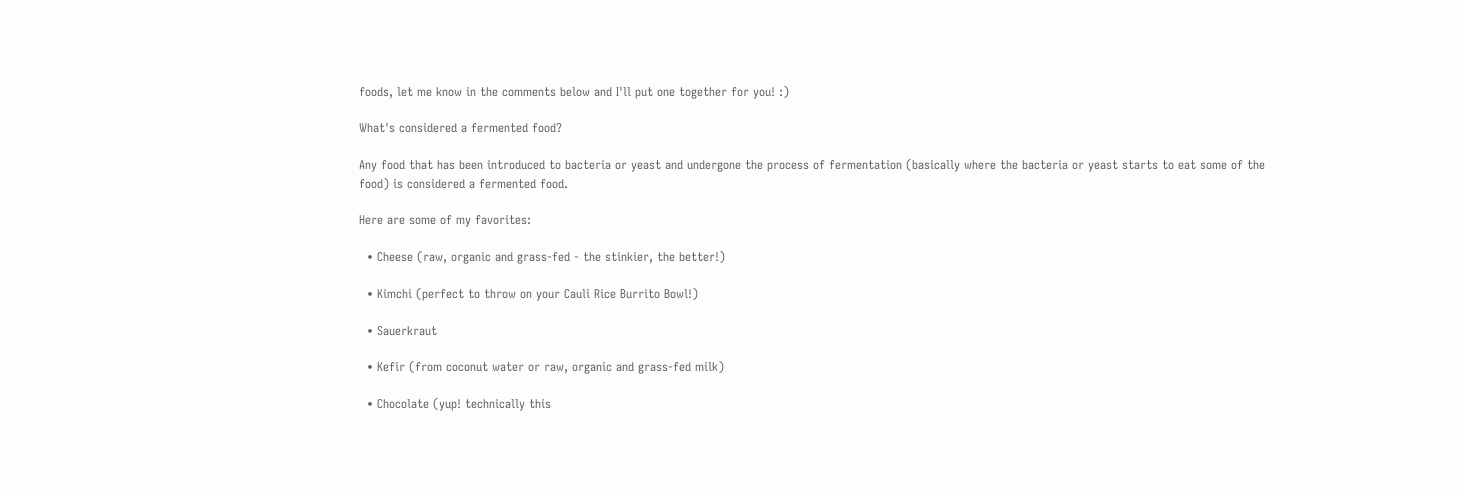foods, let me know in the comments below and I'll put one together for you! :)

What's considered a fermented food?

Any food that has been introduced to bacteria or yeast and undergone the process of fermentation (basically where the bacteria or yeast starts to eat some of the food) is considered a fermented food.

Here are some of my favorites:

  • Cheese (raw, organic and grass-fed - the stinkier, the better!)

  • Kimchi (perfect to throw on your Cauli Rice Burrito Bowl!)

  • Sauerkraut

  • Kefir (from coconut water or raw, organic and grass-fed milk)

  • Chocolate (yup! technically this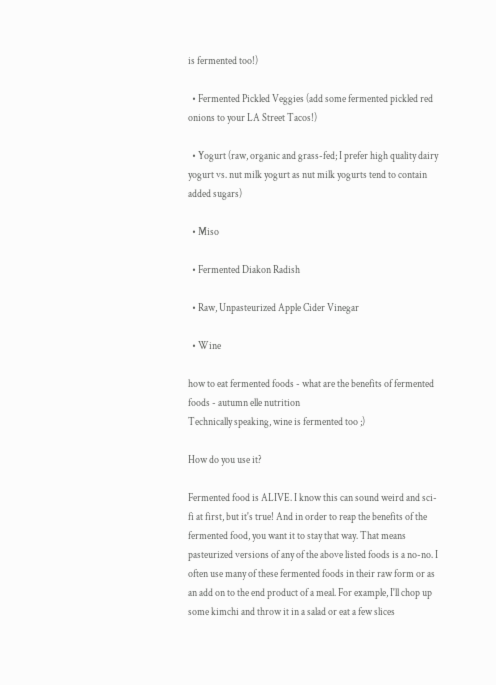is fermented too!)

  • Fermented Pickled Veggies (add some fermented pickled red onions to your LA Street Tacos!)

  • Yogurt (raw, organic and grass-fed; I prefer high quality dairy yogurt vs. nut milk yogurt as nut milk yogurts tend to contain added sugars)

  • Miso

  • Fermented Diakon Radish

  • Raw, Unpasteurized Apple Cider Vinegar

  • Wine

how to eat fermented foods - what are the benefits of fermented foods - autumn elle nutrition
Technically speaking, wine is fermented too ;)

How do you use it?

Fermented food is ALIVE. I know this can sound weird and sci-fi at first, but it's true! And in order to reap the benefits of the fermented food, you want it to stay that way. That means pasteurized versions of any of the above listed foods is a no-no. I often use many of these fermented foods in their raw form or as an add on to the end product of a meal. For example, I'll chop up some kimchi and throw it in a salad or eat a few slices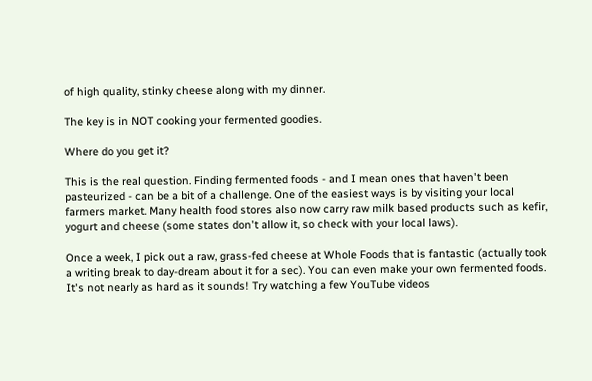of high quality, stinky cheese along with my dinner.

The key is in NOT cooking your fermented goodies.

Where do you get it?

This is the real question. Finding fermented foods - and I mean ones that haven't been pasteurized - can be a bit of a challenge. One of the easiest ways is by visiting your local farmers market. Many health food stores also now carry raw milk based products such as kefir, yogurt and cheese (some states don't allow it, so check with your local laws).

Once a week, I pick out a raw, grass-fed cheese at Whole Foods that is fantastic (actually took a writing break to day-dream about it for a sec). You can even make your own fermented foods. It's not nearly as hard as it sounds! Try watching a few YouTube videos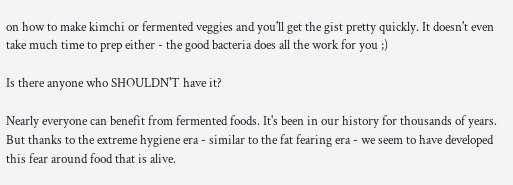on how to make kimchi or fermented veggies and you'll get the gist pretty quickly. It doesn't even take much time to prep either - the good bacteria does all the work for you ;)

Is there anyone who SHOULDN'T have it?

Nearly everyone can benefit from fermented foods. It's been in our history for thousands of years. But thanks to the extreme hygiene era - similar to the fat fearing era - we seem to have developed this fear around food that is alive.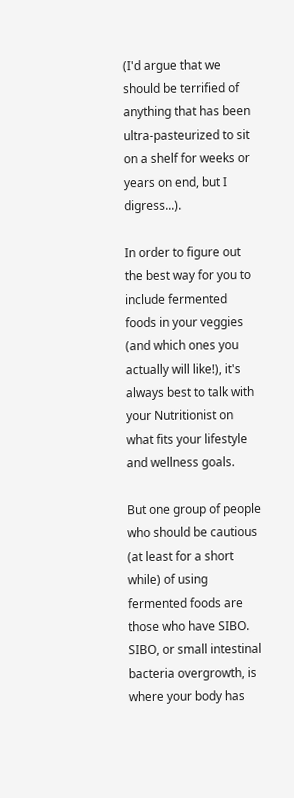(I'd argue that we should be terrified of anything that has been ultra-pasteurized to sit on a shelf for weeks or years on end, but I digress...).

In order to figure out the best way for you to include fermented foods in your veggies (and which ones you actually will like!), it's always best to talk with your Nutritionist on what fits your lifestyle and wellness goals.

But one group of people who should be cautious (at least for a short while) of using fermented foods are those who have SIBO. SIBO, or small intestinal bacteria overgrowth, is where your body has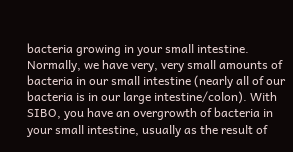bacteria growing in your small intestine. Normally, we have very, very small amounts of bacteria in our small intestine (nearly all of our bacteria is in our large intestine/colon). With SIBO, you have an overgrowth of bacteria in your small intestine, usually as the result of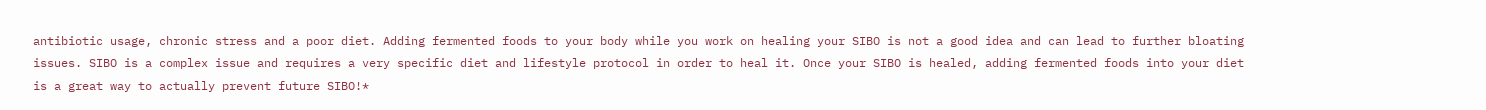antibiotic usage, chronic stress and a poor diet. Adding fermented foods to your body while you work on healing your SIBO is not a good idea and can lead to further bloating issues. SIBO is a complex issue and requires a very specific diet and lifestyle protocol in order to heal it. Once your SIBO is healed, adding fermented foods into your diet is a great way to actually prevent future SIBO!*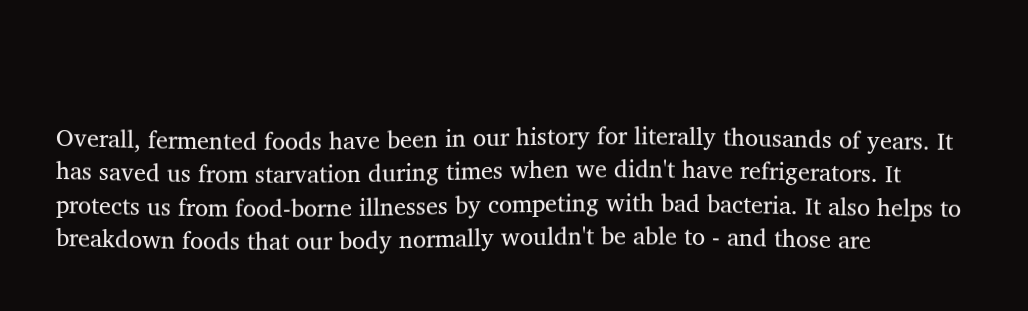Overall, fermented foods have been in our history for literally thousands of years. It has saved us from starvation during times when we didn't have refrigerators. It protects us from food-borne illnesses by competing with bad bacteria. It also helps to breakdown foods that our body normally wouldn't be able to - and those are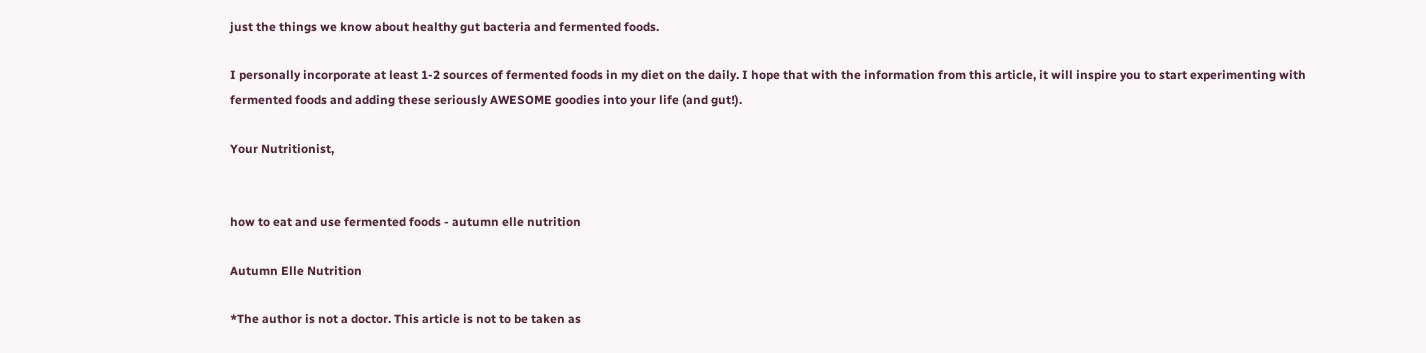just the things we know about healthy gut bacteria and fermented foods.

I personally incorporate at least 1-2 sources of fermented foods in my diet on the daily. I hope that with the information from this article, it will inspire you to start experimenting with fermented foods and adding these seriously AWESOME goodies into your life (and gut!).

Your Nutritionist,


how to eat and use fermented foods - autumn elle nutrition

Autumn Elle Nutrition

*The author is not a doctor. This article is not to be taken as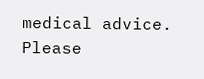medical advice. Please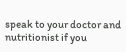speak to your doctor and nutritionist if you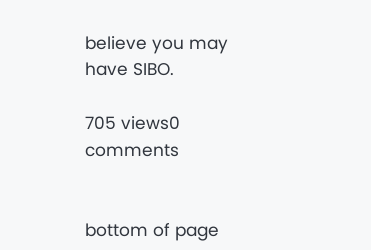believe you may have SIBO.

705 views0 comments


bottom of page